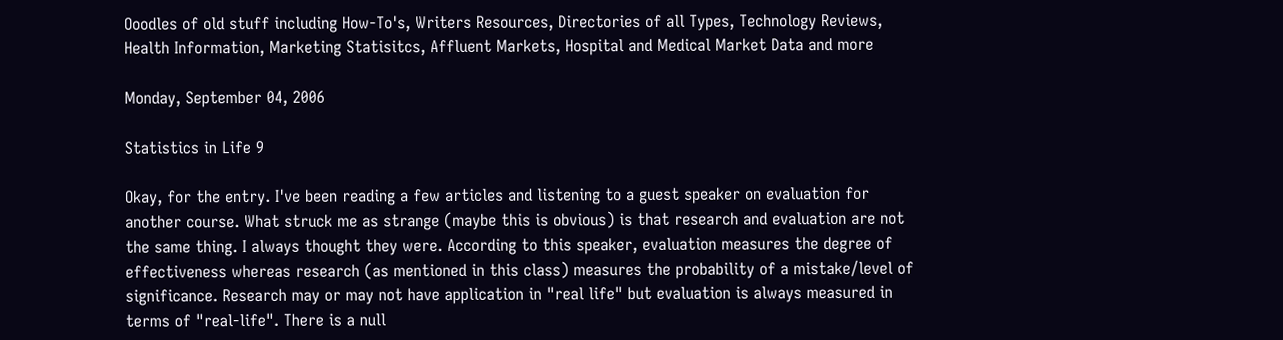Ooodles of old stuff including How-To's, Writers Resources, Directories of all Types, Technology Reviews, Health Information, Marketing Statisitcs, Affluent Markets, Hospital and Medical Market Data and more

Monday, September 04, 2006

Statistics in Life 9

Okay, for the entry. I've been reading a few articles and listening to a guest speaker on evaluation for another course. What struck me as strange (maybe this is obvious) is that research and evaluation are not the same thing. I always thought they were. According to this speaker, evaluation measures the degree of effectiveness whereas research (as mentioned in this class) measures the probability of a mistake/level of significance. Research may or may not have application in "real life" but evaluation is always measured in terms of "real-life". There is a null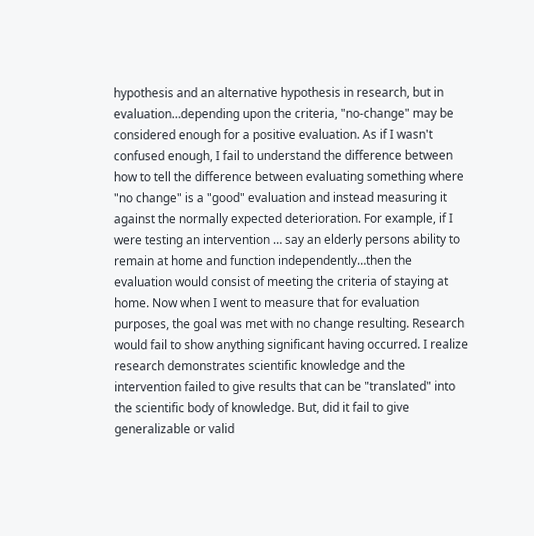hypothesis and an alternative hypothesis in research, but in evaluation…depending upon the criteria, "no-change" may be considered enough for a positive evaluation. As if I wasn't confused enough, I fail to understand the difference between how to tell the difference between evaluating something where "no change" is a "good" evaluation and instead measuring it against the normally expected deterioration. For example, if I were testing an intervention … say an elderly persons ability to remain at home and function independently…then the evaluation would consist of meeting the criteria of staying at home. Now when I went to measure that for evaluation purposes, the goal was met with no change resulting. Research would fail to show anything significant having occurred. I realize research demonstrates scientific knowledge and the intervention failed to give results that can be "translated" into the scientific body of knowledge. But, did it fail to give generalizable or valid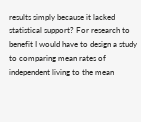results simply because it lacked statistical support? For research to benefit I would have to design a study to comparing mean rates of independent living to the mean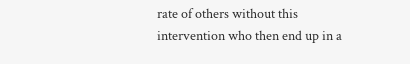rate of others without this intervention who then end up in a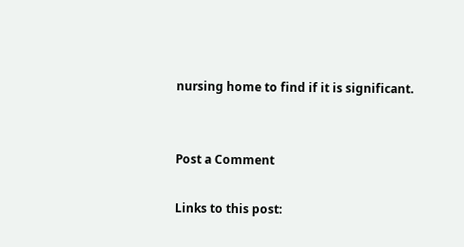nursing home to find if it is significant.


Post a Comment

Links to this post: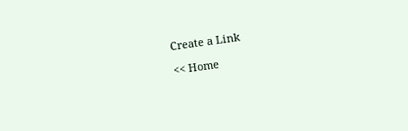Create a Link

<< Home